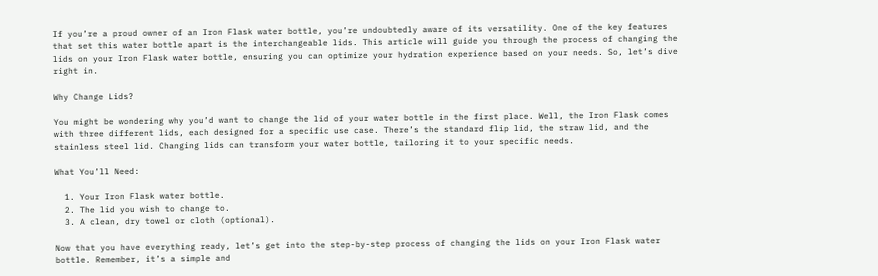If you’re a proud owner of an Iron Flask water bottle, you’re undoubtedly aware of its versatility. One of the key features that set this water bottle apart is the interchangeable lids. This article will guide you through the process of changing the lids on your Iron Flask water bottle, ensuring you can optimize your hydration experience based on your needs. So, let’s dive right in.

Why Change Lids?

You might be wondering why you’d want to change the lid of your water bottle in the first place. Well, the Iron Flask comes with three different lids, each designed for a specific use case. There’s the standard flip lid, the straw lid, and the stainless steel lid. Changing lids can transform your water bottle, tailoring it to your specific needs.

What You’ll Need:

  1. Your Iron Flask water bottle.
  2. The lid you wish to change to.
  3. A clean, dry towel or cloth (optional).

Now that you have everything ready, let’s get into the step-by-step process of changing the lids on your Iron Flask water bottle. Remember, it’s a simple and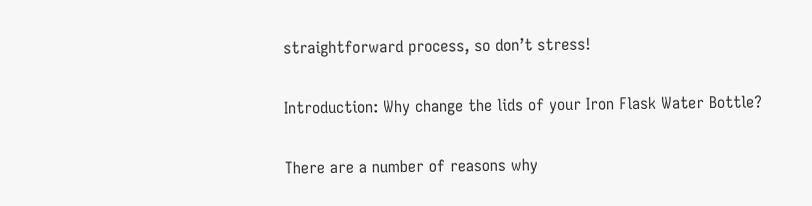straightforward process, so don’t stress!

Introduction: Why change the lids of your Iron Flask Water Bottle?

There are a number of reasons why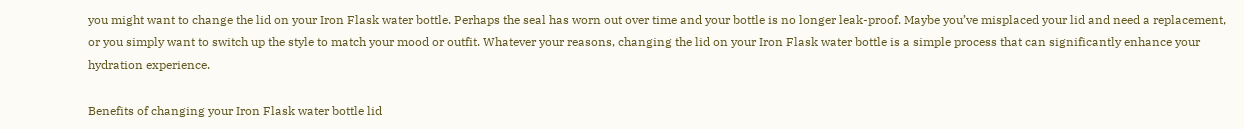you might want to change the lid on your Iron Flask water bottle. Perhaps the seal has worn out over time and your bottle is no longer leak-proof. Maybe you’ve misplaced your lid and need a replacement, or you simply want to switch up the style to match your mood or outfit. Whatever your reasons, changing the lid on your Iron Flask water bottle is a simple process that can significantly enhance your hydration experience.

Benefits of changing your Iron Flask water bottle lid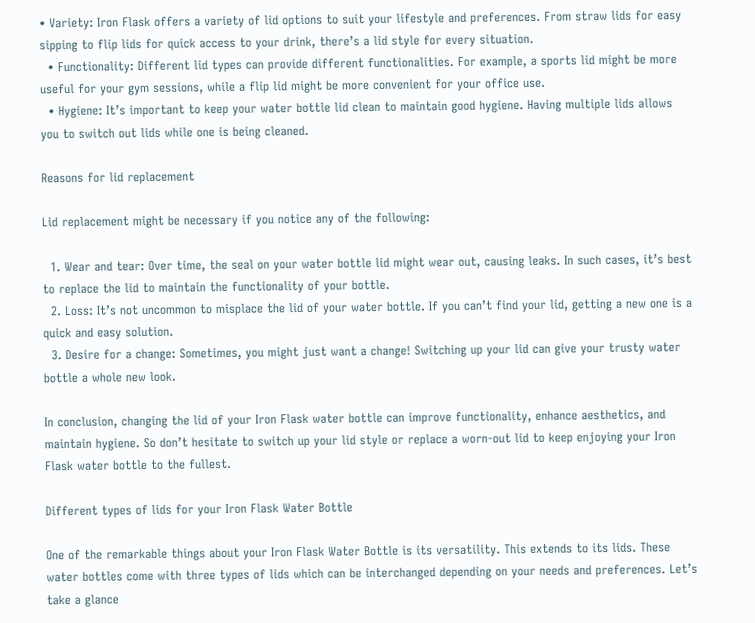• Variety: Iron Flask offers a variety of lid options to suit your lifestyle and preferences. From straw lids for easy sipping to flip lids for quick access to your drink, there’s a lid style for every situation.
  • Functionality: Different lid types can provide different functionalities. For example, a sports lid might be more useful for your gym sessions, while a flip lid might be more convenient for your office use.
  • Hygiene: It’s important to keep your water bottle lid clean to maintain good hygiene. Having multiple lids allows you to switch out lids while one is being cleaned.

Reasons for lid replacement

Lid replacement might be necessary if you notice any of the following:

  1. Wear and tear: Over time, the seal on your water bottle lid might wear out, causing leaks. In such cases, it’s best to replace the lid to maintain the functionality of your bottle.
  2. Loss: It’s not uncommon to misplace the lid of your water bottle. If you can’t find your lid, getting a new one is a quick and easy solution.
  3. Desire for a change: Sometimes, you might just want a change! Switching up your lid can give your trusty water bottle a whole new look.

In conclusion, changing the lid of your Iron Flask water bottle can improve functionality, enhance aesthetics, and maintain hygiene. So don’t hesitate to switch up your lid style or replace a worn-out lid to keep enjoying your Iron Flask water bottle to the fullest.

Different types of lids for your Iron Flask Water Bottle

One of the remarkable things about your Iron Flask Water Bottle is its versatility. This extends to its lids. These water bottles come with three types of lids which can be interchanged depending on your needs and preferences. Let’s take a glance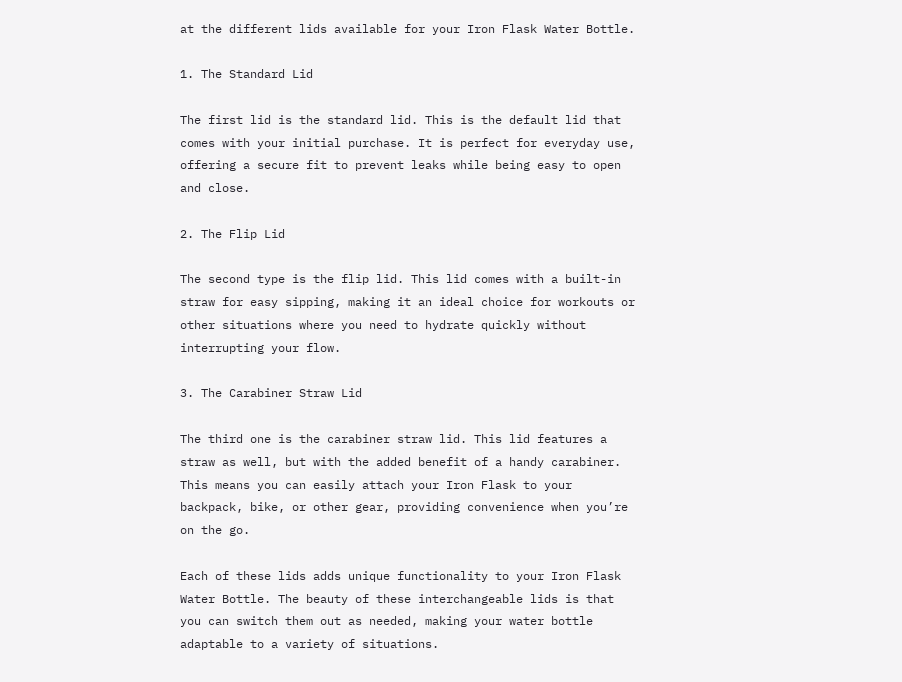at the different lids available for your Iron Flask Water Bottle.

1. The Standard Lid

The first lid is the standard lid. This is the default lid that comes with your initial purchase. It is perfect for everyday use, offering a secure fit to prevent leaks while being easy to open and close.

2. The Flip Lid

The second type is the flip lid. This lid comes with a built-in straw for easy sipping, making it an ideal choice for workouts or other situations where you need to hydrate quickly without interrupting your flow.

3. The Carabiner Straw Lid

The third one is the carabiner straw lid. This lid features a straw as well, but with the added benefit of a handy carabiner. This means you can easily attach your Iron Flask to your backpack, bike, or other gear, providing convenience when you’re on the go.

Each of these lids adds unique functionality to your Iron Flask Water Bottle. The beauty of these interchangeable lids is that you can switch them out as needed, making your water bottle adaptable to a variety of situations.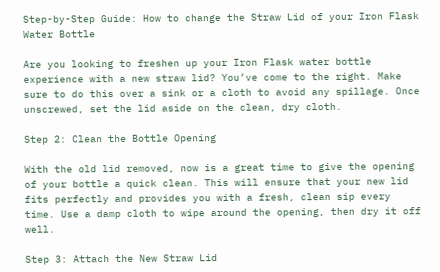Step-by-Step Guide: How to change the Straw Lid of your Iron Flask Water Bottle

Are you looking to freshen up your Iron Flask water bottle experience with a new straw lid? You’ve come to the right. Make sure to do this over a sink or a cloth to avoid any spillage. Once unscrewed, set the lid aside on the clean, dry cloth.

Step 2: Clean the Bottle Opening

With the old lid removed, now is a great time to give the opening of your bottle a quick clean. This will ensure that your new lid fits perfectly and provides you with a fresh, clean sip every time. Use a damp cloth to wipe around the opening, then dry it off well.

Step 3: Attach the New Straw Lid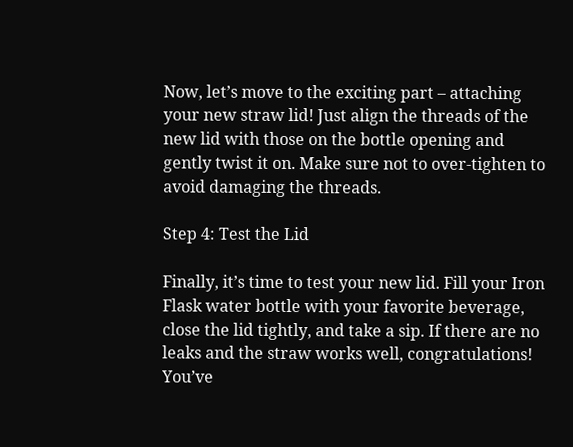Now, let’s move to the exciting part – attaching your new straw lid! Just align the threads of the new lid with those on the bottle opening and gently twist it on. Make sure not to over-tighten to avoid damaging the threads.

Step 4: Test the Lid

Finally, it’s time to test your new lid. Fill your Iron Flask water bottle with your favorite beverage, close the lid tightly, and take a sip. If there are no leaks and the straw works well, congratulations! You’ve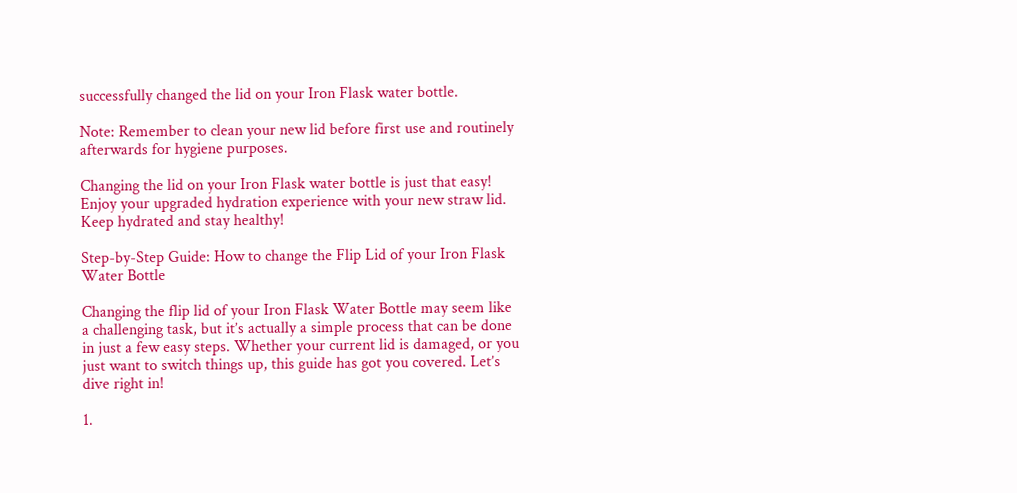successfully changed the lid on your Iron Flask water bottle.

Note: Remember to clean your new lid before first use and routinely afterwards for hygiene purposes.

Changing the lid on your Iron Flask water bottle is just that easy! Enjoy your upgraded hydration experience with your new straw lid. Keep hydrated and stay healthy!

Step-by-Step Guide: How to change the Flip Lid of your Iron Flask Water Bottle

Changing the flip lid of your Iron Flask Water Bottle may seem like a challenging task, but it’s actually a simple process that can be done in just a few easy steps. Whether your current lid is damaged, or you just want to switch things up, this guide has got you covered. Let’s dive right in!

1.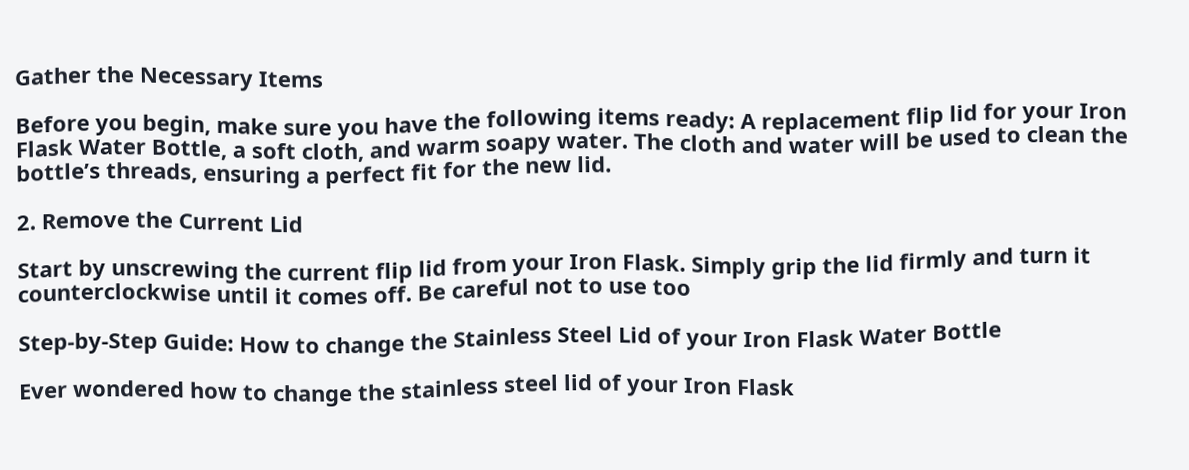Gather the Necessary Items

Before you begin, make sure you have the following items ready: A replacement flip lid for your Iron Flask Water Bottle, a soft cloth, and warm soapy water. The cloth and water will be used to clean the bottle’s threads, ensuring a perfect fit for the new lid.

2. Remove the Current Lid

Start by unscrewing the current flip lid from your Iron Flask. Simply grip the lid firmly and turn it counterclockwise until it comes off. Be careful not to use too

Step-by-Step Guide: How to change the Stainless Steel Lid of your Iron Flask Water Bottle

Ever wondered how to change the stainless steel lid of your Iron Flask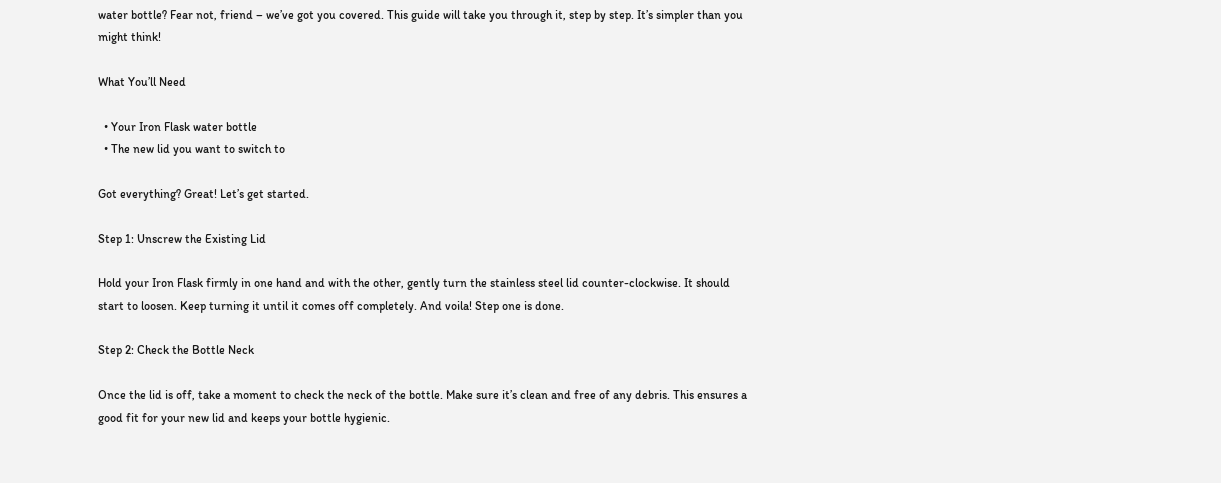water bottle? Fear not, friend – we’ve got you covered. This guide will take you through it, step by step. It’s simpler than you might think!

What You’ll Need

  • Your Iron Flask water bottle
  • The new lid you want to switch to

Got everything? Great! Let’s get started.

Step 1: Unscrew the Existing Lid

Hold your Iron Flask firmly in one hand and with the other, gently turn the stainless steel lid counter-clockwise. It should start to loosen. Keep turning it until it comes off completely. And voila! Step one is done.

Step 2: Check the Bottle Neck

Once the lid is off, take a moment to check the neck of the bottle. Make sure it’s clean and free of any debris. This ensures a good fit for your new lid and keeps your bottle hygienic.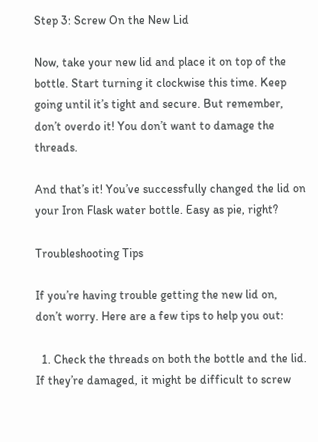Step 3: Screw On the New Lid

Now, take your new lid and place it on top of the bottle. Start turning it clockwise this time. Keep going until it’s tight and secure. But remember, don’t overdo it! You don’t want to damage the threads.

And that’s it! You’ve successfully changed the lid on your Iron Flask water bottle. Easy as pie, right?

Troubleshooting Tips

If you’re having trouble getting the new lid on, don’t worry. Here are a few tips to help you out:

  1. Check the threads on both the bottle and the lid. If they’re damaged, it might be difficult to screw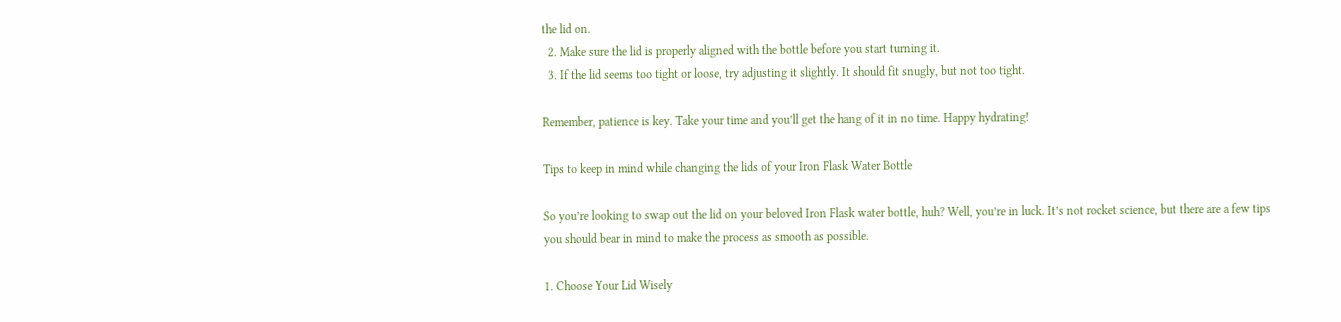the lid on.
  2. Make sure the lid is properly aligned with the bottle before you start turning it.
  3. If the lid seems too tight or loose, try adjusting it slightly. It should fit snugly, but not too tight.

Remember, patience is key. Take your time and you’ll get the hang of it in no time. Happy hydrating!

Tips to keep in mind while changing the lids of your Iron Flask Water Bottle

So you’re looking to swap out the lid on your beloved Iron Flask water bottle, huh? Well, you’re in luck. It’s not rocket science, but there are a few tips you should bear in mind to make the process as smooth as possible.

1. Choose Your Lid Wisely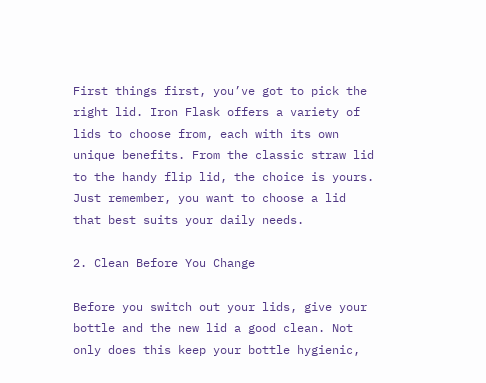First things first, you’ve got to pick the right lid. Iron Flask offers a variety of lids to choose from, each with its own unique benefits. From the classic straw lid to the handy flip lid, the choice is yours. Just remember, you want to choose a lid that best suits your daily needs.

2. Clean Before You Change

Before you switch out your lids, give your bottle and the new lid a good clean. Not only does this keep your bottle hygienic,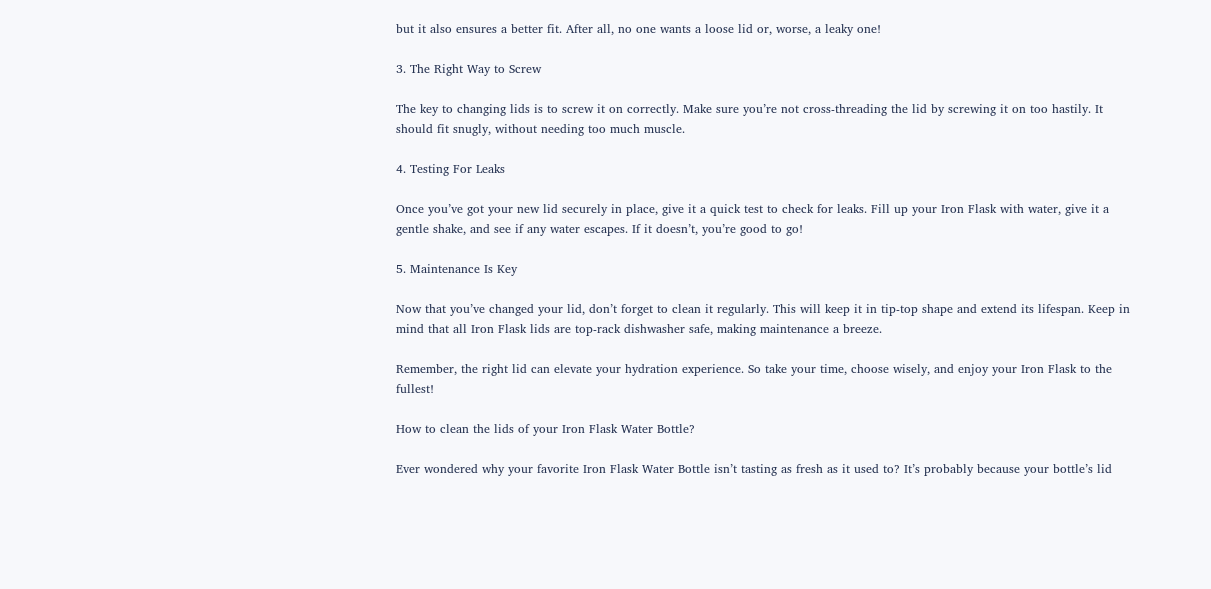but it also ensures a better fit. After all, no one wants a loose lid or, worse, a leaky one!

3. The Right Way to Screw

The key to changing lids is to screw it on correctly. Make sure you’re not cross-threading the lid by screwing it on too hastily. It should fit snugly, without needing too much muscle.

4. Testing For Leaks

Once you’ve got your new lid securely in place, give it a quick test to check for leaks. Fill up your Iron Flask with water, give it a gentle shake, and see if any water escapes. If it doesn’t, you’re good to go!

5. Maintenance Is Key

Now that you’ve changed your lid, don’t forget to clean it regularly. This will keep it in tip-top shape and extend its lifespan. Keep in mind that all Iron Flask lids are top-rack dishwasher safe, making maintenance a breeze.

Remember, the right lid can elevate your hydration experience. So take your time, choose wisely, and enjoy your Iron Flask to the fullest!

How to clean the lids of your Iron Flask Water Bottle?

Ever wondered why your favorite Iron Flask Water Bottle isn’t tasting as fresh as it used to? It’s probably because your bottle’s lid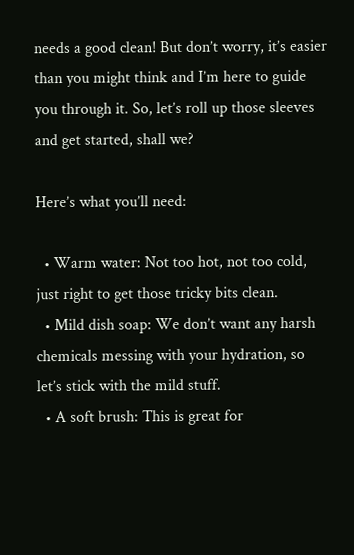needs a good clean! But don’t worry, it’s easier than you might think and I’m here to guide you through it. So, let’s roll up those sleeves and get started, shall we?

Here’s what you’ll need:

  • Warm water: Not too hot, not too cold, just right to get those tricky bits clean.
  • Mild dish soap: We don’t want any harsh chemicals messing with your hydration, so let’s stick with the mild stuff.
  • A soft brush: This is great for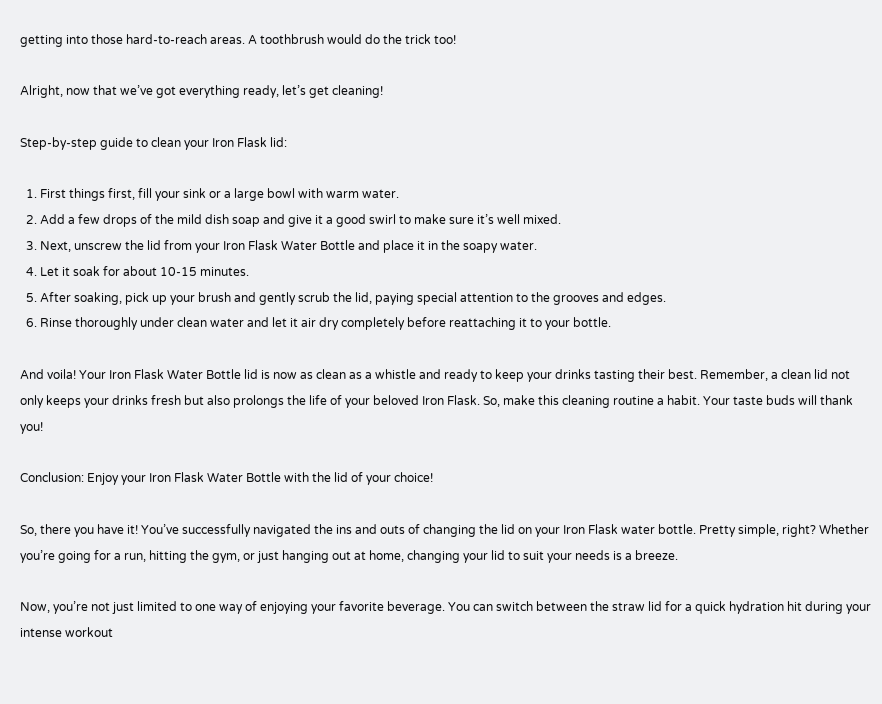getting into those hard-to-reach areas. A toothbrush would do the trick too!

Alright, now that we’ve got everything ready, let’s get cleaning!

Step-by-step guide to clean your Iron Flask lid:

  1. First things first, fill your sink or a large bowl with warm water.
  2. Add a few drops of the mild dish soap and give it a good swirl to make sure it’s well mixed.
  3. Next, unscrew the lid from your Iron Flask Water Bottle and place it in the soapy water.
  4. Let it soak for about 10-15 minutes.
  5. After soaking, pick up your brush and gently scrub the lid, paying special attention to the grooves and edges.
  6. Rinse thoroughly under clean water and let it air dry completely before reattaching it to your bottle.

And voila! Your Iron Flask Water Bottle lid is now as clean as a whistle and ready to keep your drinks tasting their best. Remember, a clean lid not only keeps your drinks fresh but also prolongs the life of your beloved Iron Flask. So, make this cleaning routine a habit. Your taste buds will thank you!

Conclusion: Enjoy your Iron Flask Water Bottle with the lid of your choice!

So, there you have it! You’ve successfully navigated the ins and outs of changing the lid on your Iron Flask water bottle. Pretty simple, right? Whether you’re going for a run, hitting the gym, or just hanging out at home, changing your lid to suit your needs is a breeze.

Now, you’re not just limited to one way of enjoying your favorite beverage. You can switch between the straw lid for a quick hydration hit during your intense workout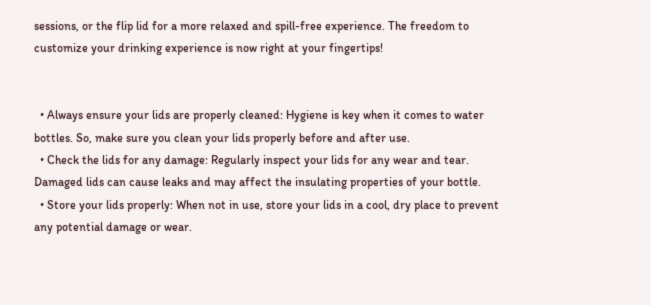sessions, or the flip lid for a more relaxed and spill-free experience. The freedom to customize your drinking experience is now right at your fingertips!


  • Always ensure your lids are properly cleaned: Hygiene is key when it comes to water bottles. So, make sure you clean your lids properly before and after use.
  • Check the lids for any damage: Regularly inspect your lids for any wear and tear. Damaged lids can cause leaks and may affect the insulating properties of your bottle.
  • Store your lids properly: When not in use, store your lids in a cool, dry place to prevent any potential damage or wear.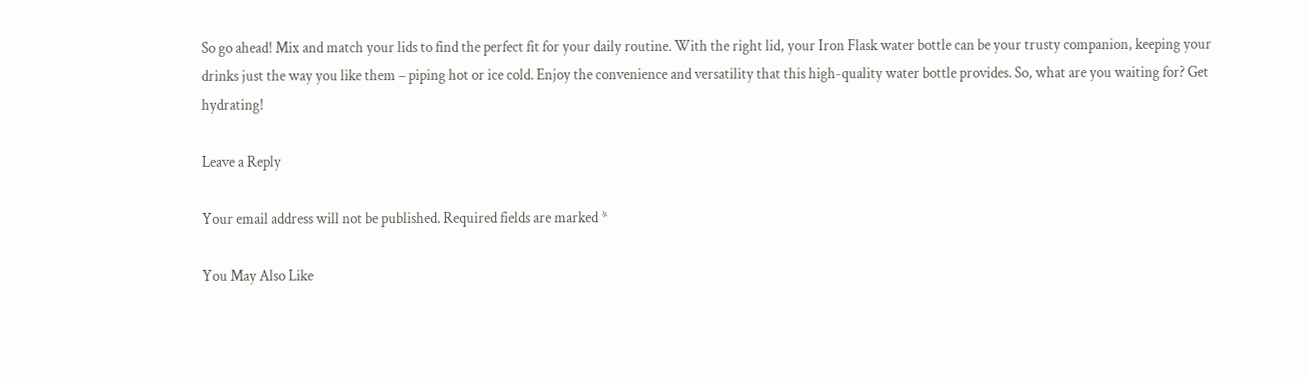So go ahead! Mix and match your lids to find the perfect fit for your daily routine. With the right lid, your Iron Flask water bottle can be your trusty companion, keeping your drinks just the way you like them – piping hot or ice cold. Enjoy the convenience and versatility that this high-quality water bottle provides. So, what are you waiting for? Get hydrating!

Leave a Reply

Your email address will not be published. Required fields are marked *

You May Also Like